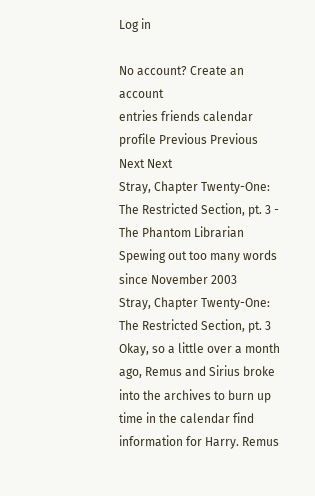Log in

No account? Create an account
entries friends calendar profile Previous Previous Next Next
Stray, Chapter Twenty-One: The Restricted Section, pt. 3 - The Phantom Librarian
Spewing out too many words since November 2003
Stray, Chapter Twenty-One: The Restricted Section, pt. 3
Okay, so a little over a month ago, Remus and Sirius broke into the archives to burn up time in the calendar find information for Harry. Remus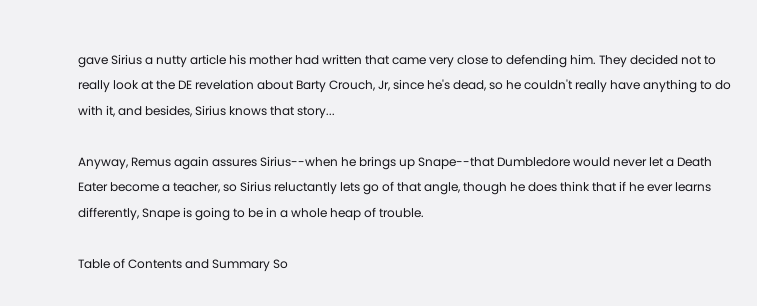gave Sirius a nutty article his mother had written that came very close to defending him. They decided not to really look at the DE revelation about Barty Crouch, Jr, since he's dead, so he couldn't really have anything to do with it, and besides, Sirius knows that story...

Anyway, Remus again assures Sirius--when he brings up Snape--that Dumbledore would never let a Death Eater become a teacher, so Sirius reluctantly lets go of that angle, though he does think that if he ever learns differently, Snape is going to be in a whole heap of trouble.

Table of Contents and Summary So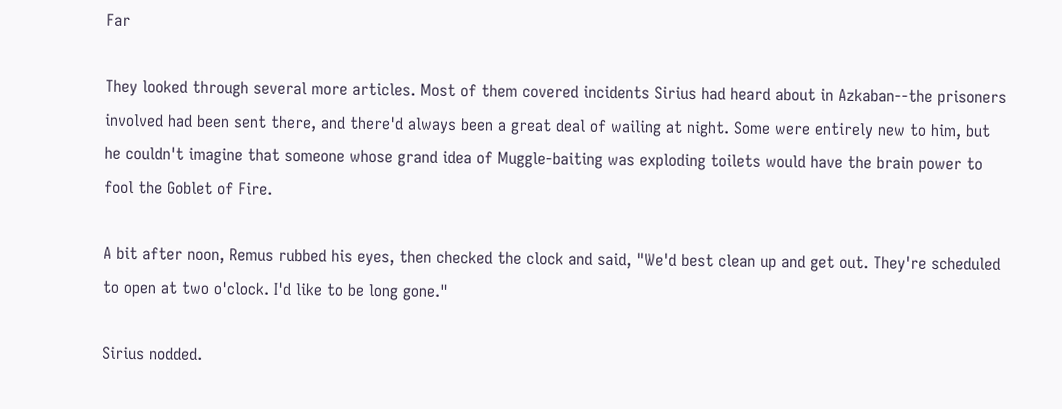Far

They looked through several more articles. Most of them covered incidents Sirius had heard about in Azkaban--the prisoners involved had been sent there, and there'd always been a great deal of wailing at night. Some were entirely new to him, but he couldn't imagine that someone whose grand idea of Muggle-baiting was exploding toilets would have the brain power to fool the Goblet of Fire.

A bit after noon, Remus rubbed his eyes, then checked the clock and said, "We'd best clean up and get out. They're scheduled to open at two o'clock. I'd like to be long gone."

Sirius nodded.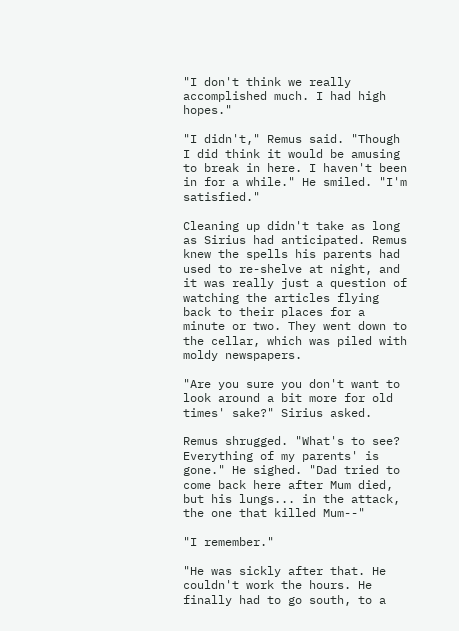"I don't think we really accomplished much. I had high hopes."

"I didn't," Remus said. "Though I did think it would be amusing to break in here. I haven't been in for a while." He smiled. "I'm satisfied."

Cleaning up didn't take as long as Sirius had anticipated. Remus knew the spells his parents had used to re-shelve at night, and it was really just a question of watching the articles flying back to their places for a minute or two. They went down to the cellar, which was piled with moldy newspapers.

"Are you sure you don't want to look around a bit more for old times' sake?" Sirius asked.

Remus shrugged. "What's to see? Everything of my parents' is gone." He sighed. "Dad tried to come back here after Mum died, but his lungs... in the attack, the one that killed Mum--"

"I remember."

"He was sickly after that. He couldn't work the hours. He finally had to go south, to a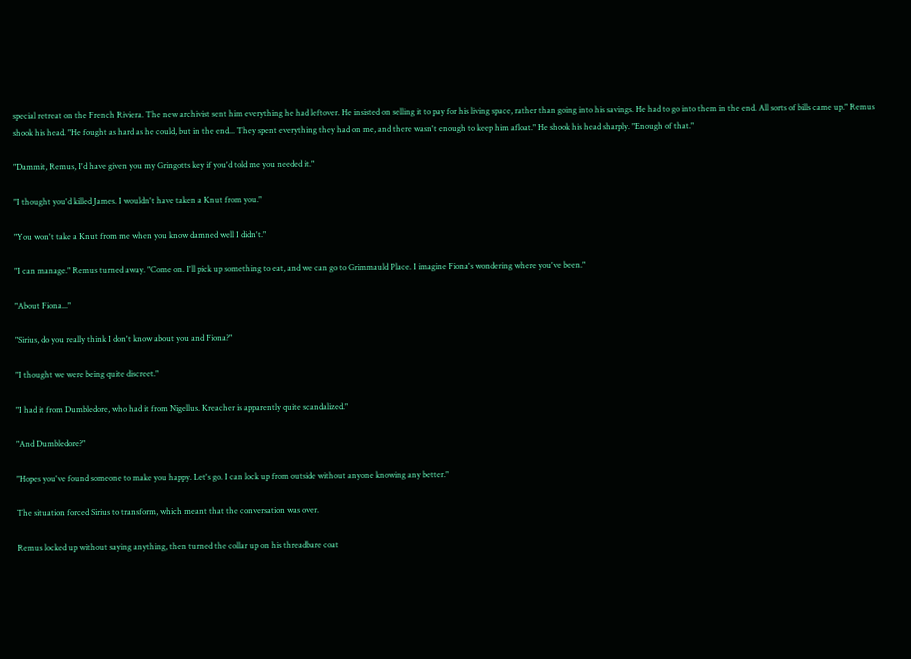special retreat on the French Riviera. The new archivist sent him everything he had leftover. He insisted on selling it to pay for his living space, rather than going into his savings. He had to go into them in the end. All sorts of bills came up." Remus shook his head. "He fought as hard as he could, but in the end... They spent everything they had on me, and there wasn't enough to keep him afloat." He shook his head sharply. "Enough of that."

"Dammit, Remus, I'd have given you my Gringotts key if you'd told me you needed it."

"I thought you'd killed James. I wouldn't have taken a Knut from you."

"You won't take a Knut from me when you know damned well I didn't."

"I can manage." Remus turned away. "Come on. I'll pick up something to eat, and we can go to Grimmauld Place. I imagine Fiona's wondering where you've been."

"About Fiona..."

"Sirius, do you really think I don't know about you and Fiona?"

"I thought we were being quite discreet."

"I had it from Dumbledore, who had it from Nigellus. Kreacher is apparently quite scandalized."

"And Dumbledore?"

"Hopes you've found someone to make you happy. Let's go. I can lock up from outside without anyone knowing any better."

The situation forced Sirius to transform, which meant that the conversation was over.

Remus locked up without saying anything, then turned the collar up on his threadbare coat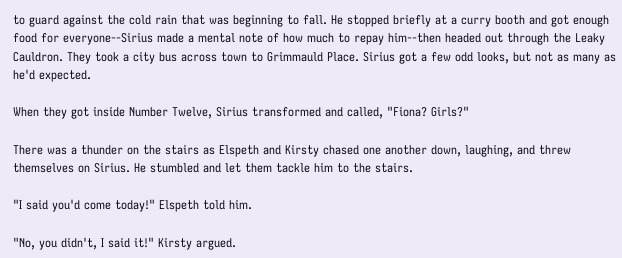to guard against the cold rain that was beginning to fall. He stopped briefly at a curry booth and got enough food for everyone--Sirius made a mental note of how much to repay him--then headed out through the Leaky Cauldron. They took a city bus across town to Grimmauld Place. Sirius got a few odd looks, but not as many as he'd expected.

When they got inside Number Twelve, Sirius transformed and called, "Fiona? Girls?"

There was a thunder on the stairs as Elspeth and Kirsty chased one another down, laughing, and threw themselves on Sirius. He stumbled and let them tackle him to the stairs.

"I said you'd come today!" Elspeth told him.

"No, you didn't, I said it!" Kirsty argued.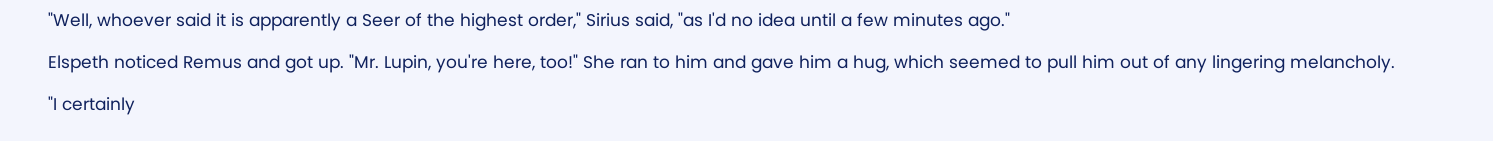"Well, whoever said it is apparently a Seer of the highest order," Sirius said, "as I'd no idea until a few minutes ago."

Elspeth noticed Remus and got up. "Mr. Lupin, you're here, too!" She ran to him and gave him a hug, which seemed to pull him out of any lingering melancholy.

"I certainly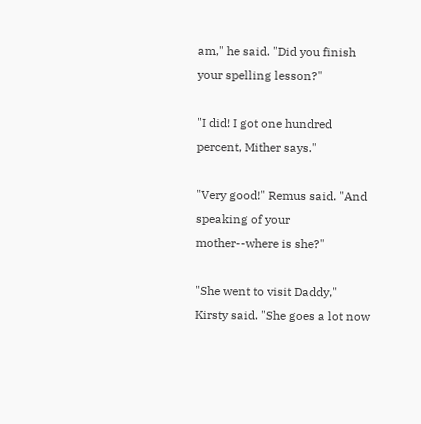am," he said. "Did you finish your spelling lesson?"

"I did! I got one hundred percent, Mither says."

"Very good!" Remus said. "And speaking of your mother--where is she?"

"She went to visit Daddy," Kirsty said. "She goes a lot now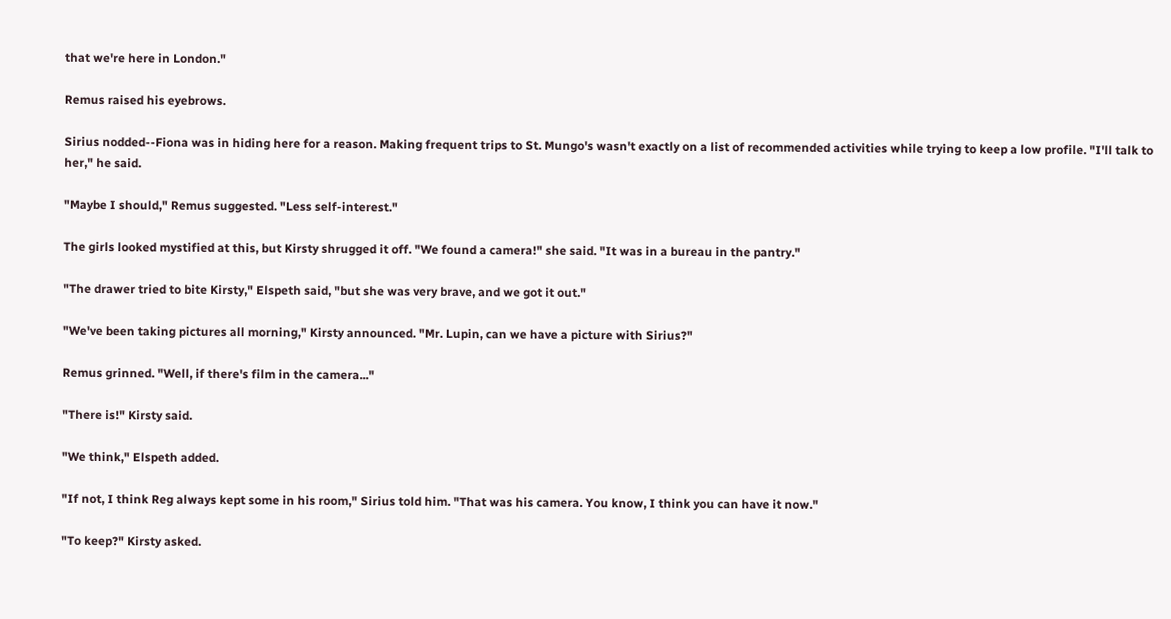that we're here in London."

Remus raised his eyebrows.

Sirius nodded--Fiona was in hiding here for a reason. Making frequent trips to St. Mungo's wasn't exactly on a list of recommended activities while trying to keep a low profile. "I'll talk to her," he said.

"Maybe I should," Remus suggested. "Less self-interest."

The girls looked mystified at this, but Kirsty shrugged it off. "We found a camera!" she said. "It was in a bureau in the pantry."

"The drawer tried to bite Kirsty," Elspeth said, "but she was very brave, and we got it out."

"We've been taking pictures all morning," Kirsty announced. "Mr. Lupin, can we have a picture with Sirius?"

Remus grinned. "Well, if there's film in the camera..."

"There is!" Kirsty said.

"We think," Elspeth added.

"If not, I think Reg always kept some in his room," Sirius told him. "That was his camera. You know, I think you can have it now."

"To keep?" Kirsty asked.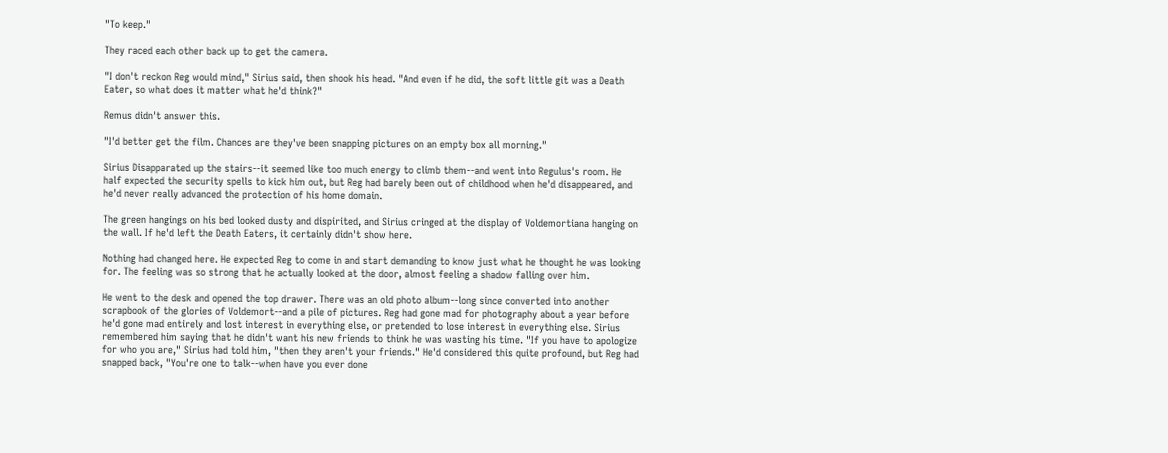"To keep."

They raced each other back up to get the camera.

"I don't reckon Reg would mind," Sirius said, then shook his head. "And even if he did, the soft little git was a Death Eater, so what does it matter what he'd think?"

Remus didn't answer this.

"I'd better get the film. Chances are they've been snapping pictures on an empty box all morning."

Sirius Disapparated up the stairs--it seemed like too much energy to climb them--and went into Regulus's room. He half expected the security spells to kick him out, but Reg had barely been out of childhood when he'd disappeared, and he'd never really advanced the protection of his home domain.

The green hangings on his bed looked dusty and dispirited, and Sirius cringed at the display of Voldemortiana hanging on the wall. If he'd left the Death Eaters, it certainly didn't show here.

Nothing had changed here. He expected Reg to come in and start demanding to know just what he thought he was looking for. The feeling was so strong that he actually looked at the door, almost feeling a shadow falling over him.

He went to the desk and opened the top drawer. There was an old photo album--long since converted into another scrapbook of the glories of Voldemort--and a pile of pictures. Reg had gone mad for photography about a year before he'd gone mad entirely and lost interest in everything else, or pretended to lose interest in everything else. Sirius remembered him saying that he didn't want his new friends to think he was wasting his time. "If you have to apologize for who you are," Sirius had told him, "then they aren't your friends." He'd considered this quite profound, but Reg had snapped back, "You're one to talk--when have you ever done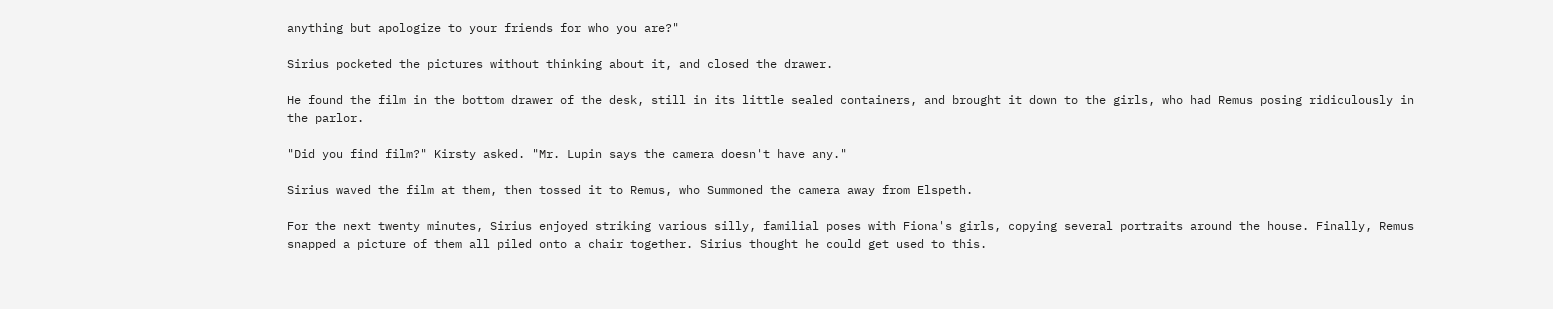anything but apologize to your friends for who you are?"

Sirius pocketed the pictures without thinking about it, and closed the drawer.

He found the film in the bottom drawer of the desk, still in its little sealed containers, and brought it down to the girls, who had Remus posing ridiculously in the parlor.

"Did you find film?" Kirsty asked. "Mr. Lupin says the camera doesn't have any."

Sirius waved the film at them, then tossed it to Remus, who Summoned the camera away from Elspeth.

For the next twenty minutes, Sirius enjoyed striking various silly, familial poses with Fiona's girls, copying several portraits around the house. Finally, Remus snapped a picture of them all piled onto a chair together. Sirius thought he could get used to this.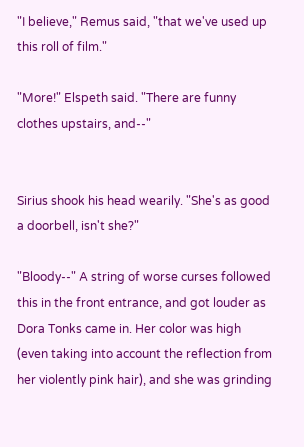"I believe," Remus said, "that we've used up this roll of film."

"More!" Elspeth said. "There are funny clothes upstairs, and--"


Sirius shook his head wearily. "She's as good a doorbell, isn't she?"

"Bloody--" A string of worse curses followed this in the front entrance, and got louder as Dora Tonks came in. Her color was high (even taking into account the reflection from her violently pink hair), and she was grinding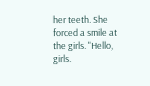her teeth. She forced a smile at the girls. "Hello, girls.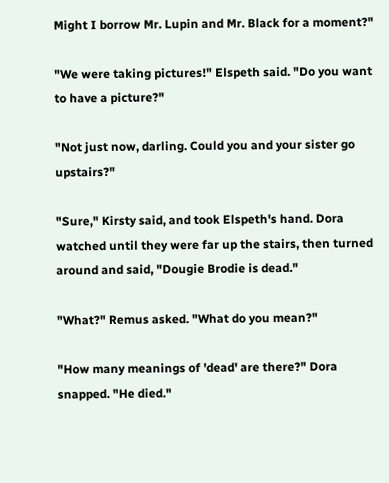Might I borrow Mr. Lupin and Mr. Black for a moment?"

"We were taking pictures!" Elspeth said. "Do you want to have a picture?"

"Not just now, darling. Could you and your sister go upstairs?"

"Sure," Kirsty said, and took Elspeth's hand. Dora watched until they were far up the stairs, then turned around and said, "Dougie Brodie is dead."

"What?" Remus asked. "What do you mean?"

"How many meanings of 'dead' are there?" Dora snapped. "He died."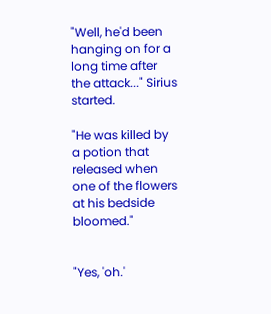"Well, he'd been hanging on for a long time after the attack..." Sirius started.

"He was killed by a potion that released when one of the flowers at his bedside bloomed."


"Yes, 'oh.'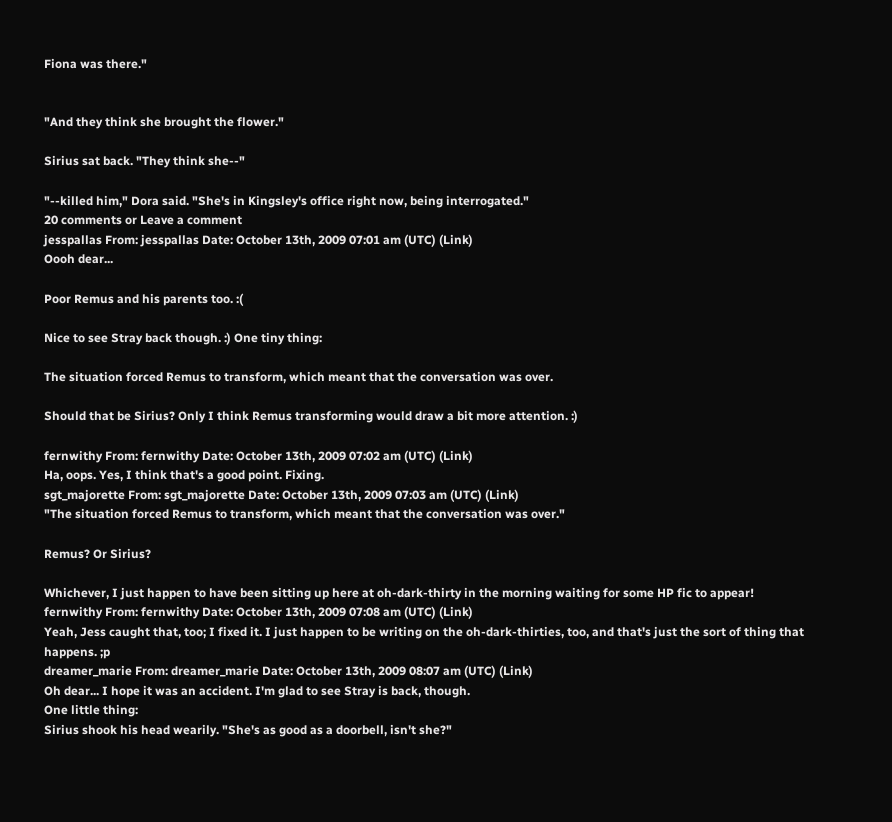Fiona was there."


"And they think she brought the flower."

Sirius sat back. "They think she--"

"--killed him," Dora said. "She's in Kingsley's office right now, being interrogated."
20 comments or Leave a comment
jesspallas From: jesspallas Date: October 13th, 2009 07:01 am (UTC) (Link)
Oooh dear...

Poor Remus and his parents too. :(

Nice to see Stray back though. :) One tiny thing:

The situation forced Remus to transform, which meant that the conversation was over.

Should that be Sirius? Only I think Remus transforming would draw a bit more attention. :)

fernwithy From: fernwithy Date: October 13th, 2009 07:02 am (UTC) (Link)
Ha, oops. Yes, I think that's a good point. Fixing.
sgt_majorette From: sgt_majorette Date: October 13th, 2009 07:03 am (UTC) (Link)
"The situation forced Remus to transform, which meant that the conversation was over."

Remus? Or Sirius?

Whichever, I just happen to have been sitting up here at oh-dark-thirty in the morning waiting for some HP fic to appear!
fernwithy From: fernwithy Date: October 13th, 2009 07:08 am (UTC) (Link)
Yeah, Jess caught that, too; I fixed it. I just happen to be writing on the oh-dark-thirties, too, and that's just the sort of thing that happens. ;p
dreamer_marie From: dreamer_marie Date: October 13th, 2009 08:07 am (UTC) (Link)
Oh dear... I hope it was an accident. I'm glad to see Stray is back, though.
One little thing:
Sirius shook his head wearily. "She's as good as a doorbell, isn't she?"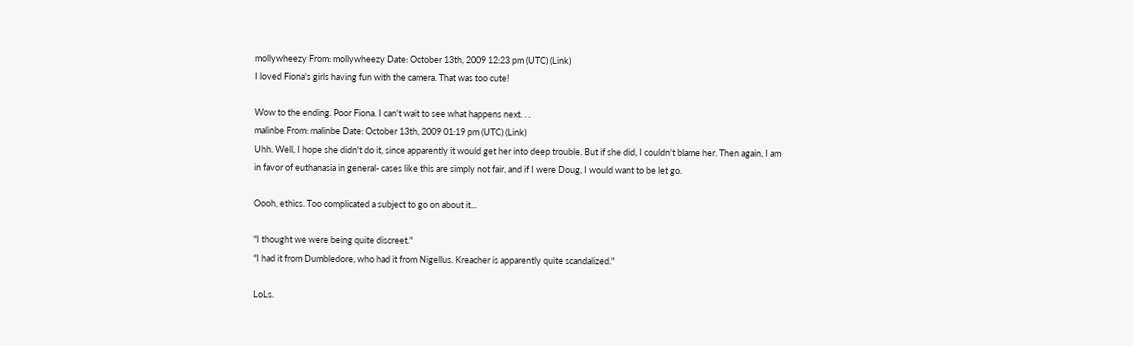mollywheezy From: mollywheezy Date: October 13th, 2009 12:23 pm (UTC) (Link)
I loved Fiona's girls having fun with the camera. That was too cute!

Wow to the ending. Poor Fiona. I can't wait to see what happens next. . .
malinbe From: malinbe Date: October 13th, 2009 01:19 pm (UTC) (Link)
Uhh. Well, I hope she didn't do it, since apparently it would get her into deep trouble. But if she did, I couldn't blame her. Then again, I am in favor of euthanasia in general- cases like this are simply not fair, and if I were Doug, I would want to be let go.

Oooh, ethics. Too complicated a subject to go on about it...

"I thought we were being quite discreet."
"I had it from Dumbledore, who had it from Nigellus. Kreacher is apparently quite scandalized."

LoLs.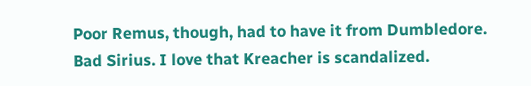Poor Remus, though, had to have it from Dumbledore. Bad Sirius. I love that Kreacher is scandalized.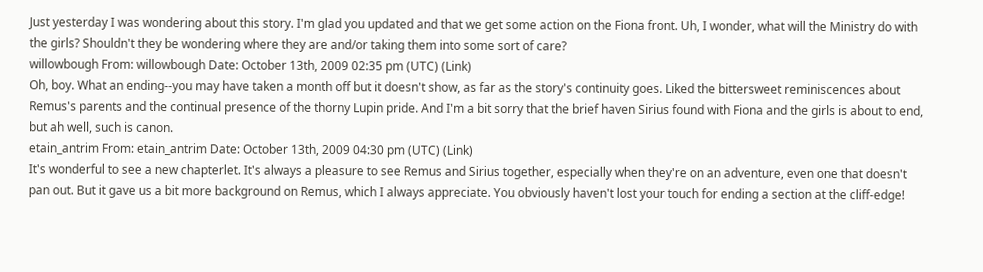Just yesterday I was wondering about this story. I'm glad you updated and that we get some action on the Fiona front. Uh, I wonder, what will the Ministry do with the girls? Shouldn't they be wondering where they are and/or taking them into some sort of care?
willowbough From: willowbough Date: October 13th, 2009 02:35 pm (UTC) (Link)
Oh, boy. What an ending--you may have taken a month off but it doesn't show, as far as the story's continuity goes. Liked the bittersweet reminiscences about Remus's parents and the continual presence of the thorny Lupin pride. And I'm a bit sorry that the brief haven Sirius found with Fiona and the girls is about to end, but ah well, such is canon.
etain_antrim From: etain_antrim Date: October 13th, 2009 04:30 pm (UTC) (Link)
It's wonderful to see a new chapterlet. It's always a pleasure to see Remus and Sirius together, especially when they're on an adventure, even one that doesn't pan out. But it gave us a bit more background on Remus, which I always appreciate. You obviously haven't lost your touch for ending a section at the cliff-edge!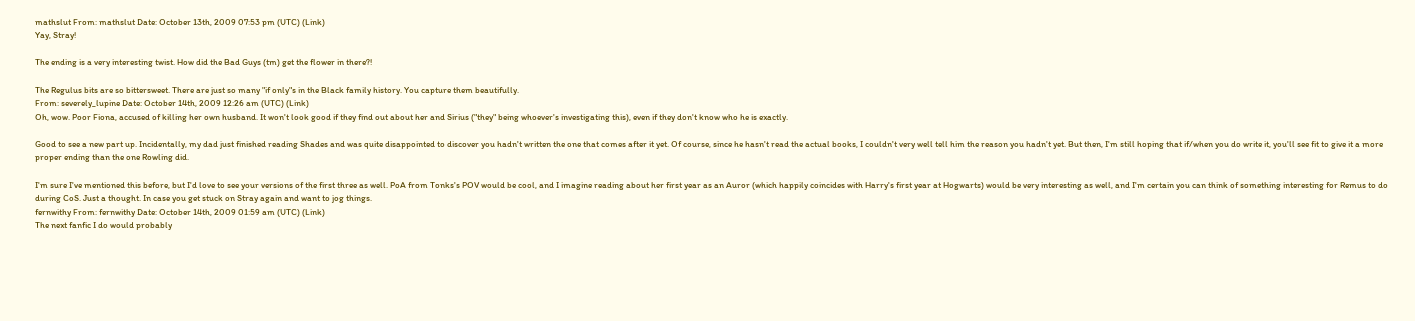mathslut From: mathslut Date: October 13th, 2009 07:53 pm (UTC) (Link)
Yay, Stray!

The ending is a very interesting twist. How did the Bad Guys (tm) get the flower in there?!

The Regulus bits are so bittersweet. There are just so many "if only"s in the Black family history. You capture them beautifully.
From: severely_lupine Date: October 14th, 2009 12:26 am (UTC) (Link)
Oh, wow. Poor Fiona, accused of killing her own husband. It won't look good if they find out about her and Sirius ("they" being whoever's investigating this), even if they don't know who he is exactly.

Good to see a new part up. Incidentally, my dad just finished reading Shades and was quite disappointed to discover you hadn't written the one that comes after it yet. Of course, since he hasn't read the actual books, I couldn't very well tell him the reason you hadn't yet. But then, I'm still hoping that if/when you do write it, you'll see fit to give it a more proper ending than the one Rowling did.

I'm sure I've mentioned this before, but I'd love to see your versions of the first three as well. PoA from Tonks's POV would be cool, and I imagine reading about her first year as an Auror (which happily coincides with Harry's first year at Hogwarts) would be very interesting as well, and I'm certain you can think of something interesting for Remus to do during CoS. Just a thought. In case you get stuck on Stray again and want to jog things.
fernwithy From: fernwithy Date: October 14th, 2009 01:59 am (UTC) (Link)
The next fanfic I do would probably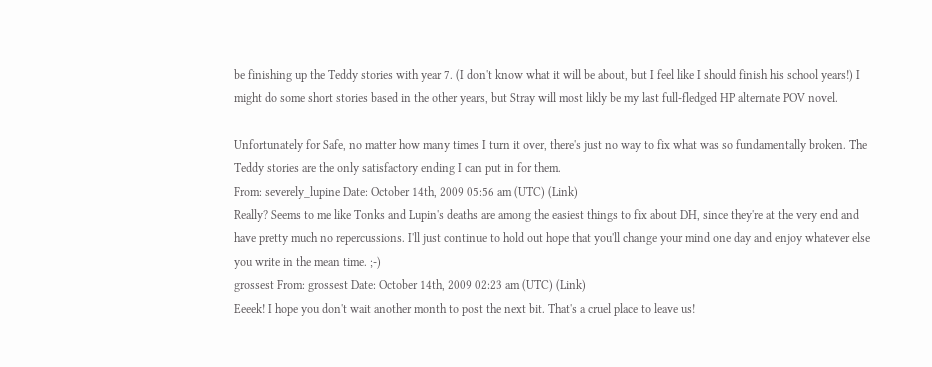be finishing up the Teddy stories with year 7. (I don't know what it will be about, but I feel like I should finish his school years!) I might do some short stories based in the other years, but Stray will most likly be my last full-fledged HP alternate POV novel.

Unfortunately for Safe, no matter how many times I turn it over, there's just no way to fix what was so fundamentally broken. The Teddy stories are the only satisfactory ending I can put in for them.
From: severely_lupine Date: October 14th, 2009 05:56 am (UTC) (Link)
Really? Seems to me like Tonks and Lupin's deaths are among the easiest things to fix about DH, since they're at the very end and have pretty much no repercussions. I'll just continue to hold out hope that you'll change your mind one day and enjoy whatever else you write in the mean time. ;-)
grossest From: grossest Date: October 14th, 2009 02:23 am (UTC) (Link)
Eeeek! I hope you don't wait another month to post the next bit. That's a cruel place to leave us!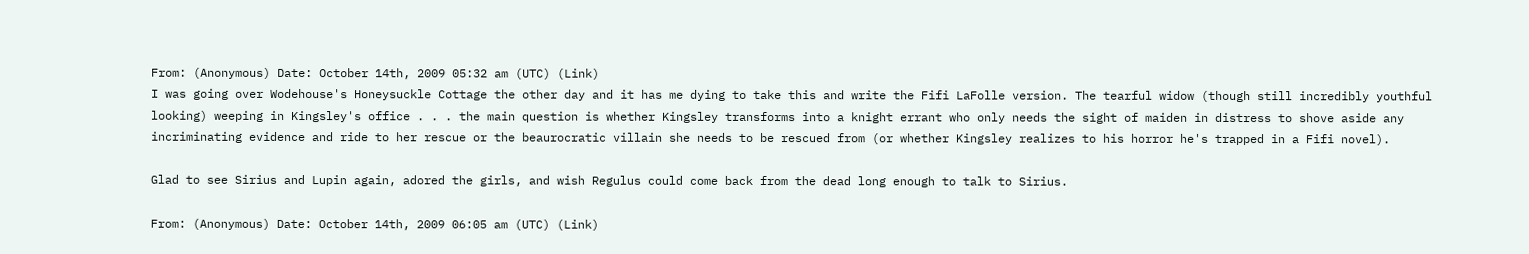From: (Anonymous) Date: October 14th, 2009 05:32 am (UTC) (Link)
I was going over Wodehouse's Honeysuckle Cottage the other day and it has me dying to take this and write the Fifi LaFolle version. The tearful widow (though still incredibly youthful looking) weeping in Kingsley's office . . . the main question is whether Kingsley transforms into a knight errant who only needs the sight of maiden in distress to shove aside any incriminating evidence and ride to her rescue or the beaurocratic villain she needs to be rescued from (or whether Kingsley realizes to his horror he's trapped in a Fifi novel).

Glad to see Sirius and Lupin again, adored the girls, and wish Regulus could come back from the dead long enough to talk to Sirius.

From: (Anonymous) Date: October 14th, 2009 06:05 am (UTC) (Link)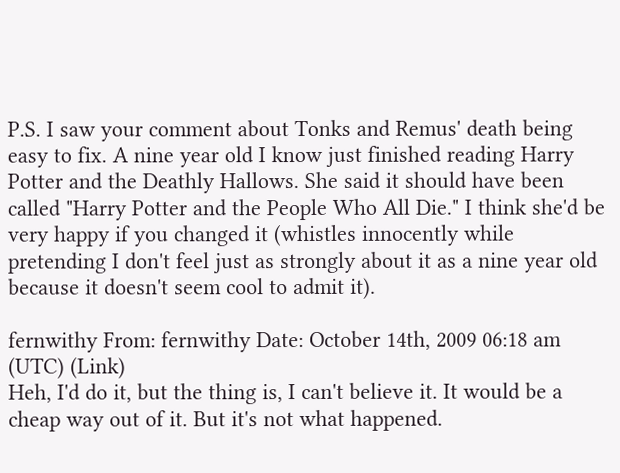P.S. I saw your comment about Tonks and Remus' death being easy to fix. A nine year old I know just finished reading Harry Potter and the Deathly Hallows. She said it should have been called "Harry Potter and the People Who All Die." I think she'd be very happy if you changed it (whistles innocently while pretending I don't feel just as strongly about it as a nine year old because it doesn't seem cool to admit it).

fernwithy From: fernwithy Date: October 14th, 2009 06:18 am (UTC) (Link)
Heh, I'd do it, but the thing is, I can't believe it. It would be a cheap way out of it. But it's not what happened.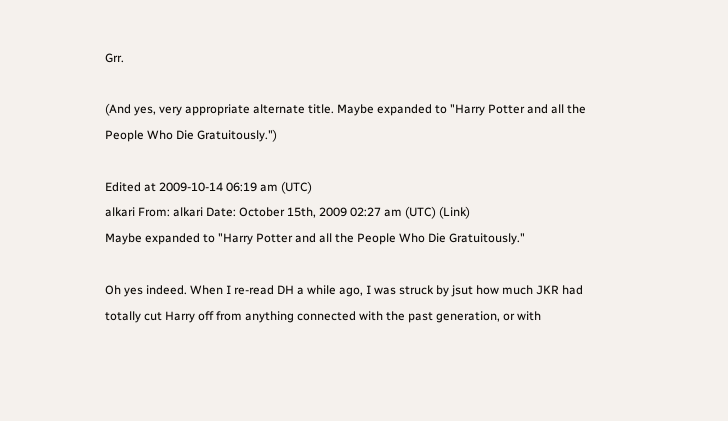Grr.

(And yes, very appropriate alternate title. Maybe expanded to "Harry Potter and all the People Who Die Gratuitously.")

Edited at 2009-10-14 06:19 am (UTC)
alkari From: alkari Date: October 15th, 2009 02:27 am (UTC) (Link)
Maybe expanded to "Harry Potter and all the People Who Die Gratuitously."

Oh yes indeed. When I re-read DH a while ago, I was struck by jsut how much JKR had totally cut Harry off from anything connected with the past generation, or with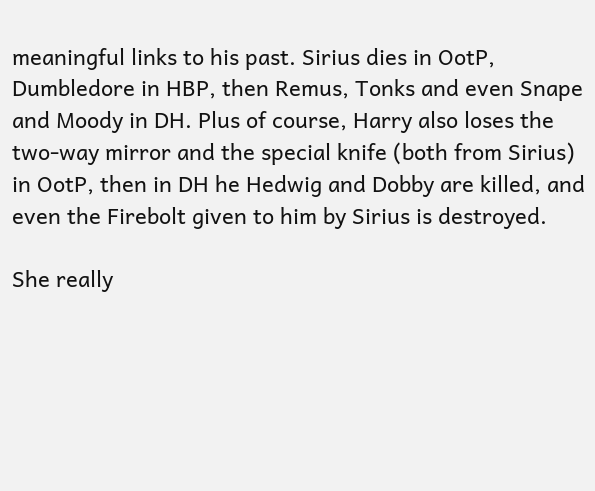meaningful links to his past. Sirius dies in OotP, Dumbledore in HBP, then Remus, Tonks and even Snape and Moody in DH. Plus of course, Harry also loses the two-way mirror and the special knife (both from Sirius) in OotP, then in DH he Hedwig and Dobby are killed, and even the Firebolt given to him by Sirius is destroyed.

She really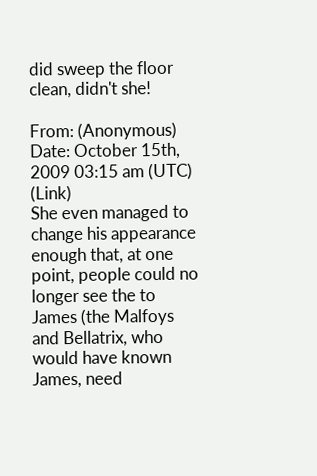did sweep the floor clean, didn't she!

From: (Anonymous) Date: October 15th, 2009 03:15 am (UTC) (Link)
She even managed to change his appearance enough that, at one point, people could no longer see the to James (the Malfoys and Bellatrix, who would have known James, need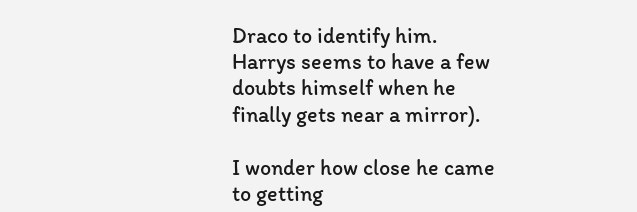Draco to identify him. Harrys seems to have a few doubts himself when he finally gets near a mirror).

I wonder how close he came to getting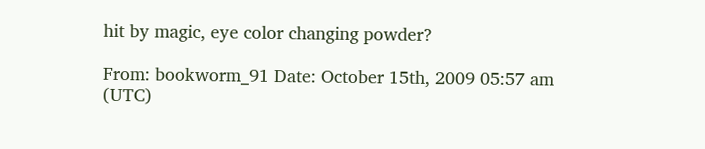hit by magic, eye color changing powder?

From: bookworm_91 Date: October 15th, 2009 05:57 am (UTC)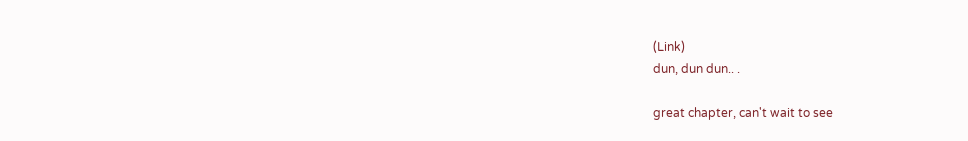(Link)
dun, dun dun.. .

great chapter, can't wait to see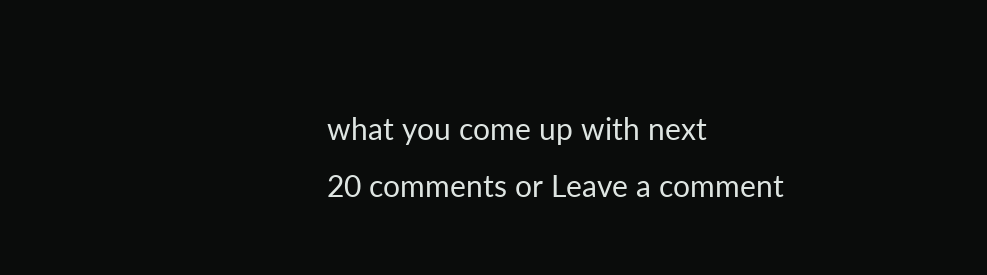what you come up with next
20 comments or Leave a comment